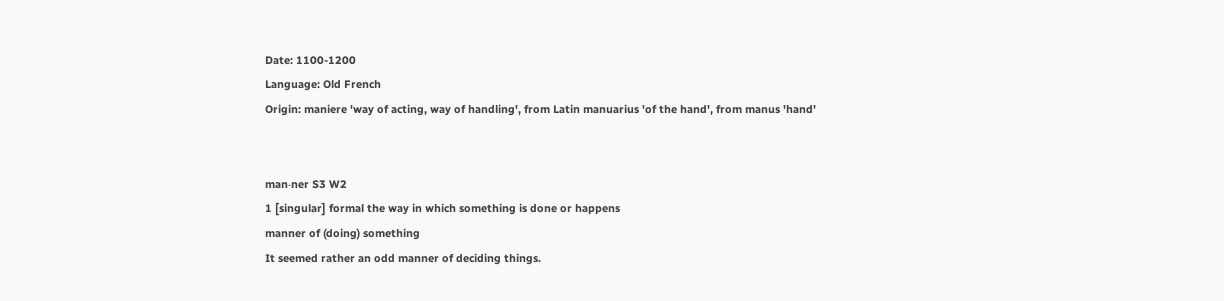Date: 1100-1200
Language: Old French
Origin: maniere 'way of acting, way of handling', from Latin manuarius 'of the hand', from manus 'hand'


man‧ner S3 W2
1 [singular] formal the way in which something is done or happens
manner of (doing) something
It seemed rather an odd manner of deciding things.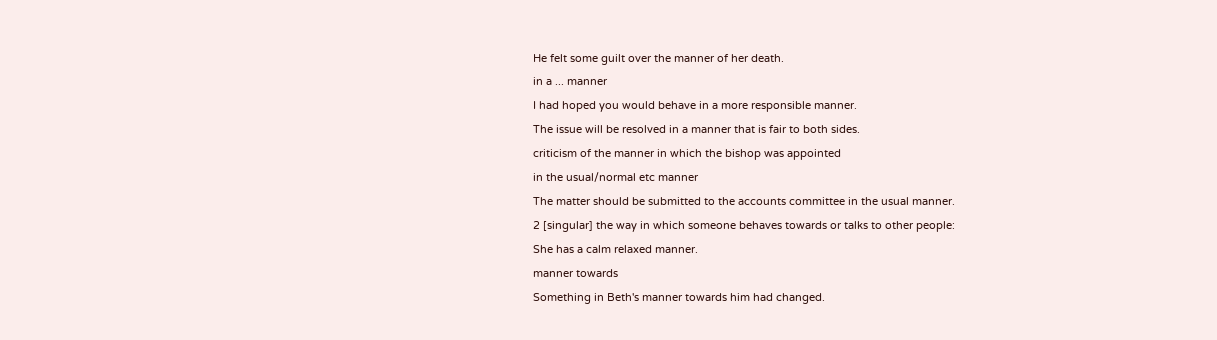He felt some guilt over the manner of her death.
in a ... manner
I had hoped you would behave in a more responsible manner.
The issue will be resolved in a manner that is fair to both sides.
criticism of the manner in which the bishop was appointed
in the usual/normal etc manner
The matter should be submitted to the accounts committee in the usual manner.
2 [singular] the way in which someone behaves towards or talks to other people:
She has a calm relaxed manner.
manner towards
Something in Beth's manner towards him had changed.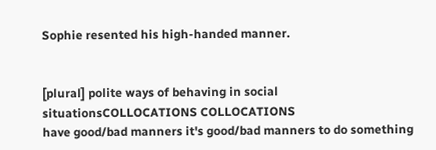Sophie resented his high-handed manner.


[plural] polite ways of behaving in social situationsCOLLOCATIONS COLLOCATIONS
have good/bad manners it's good/bad manners to do something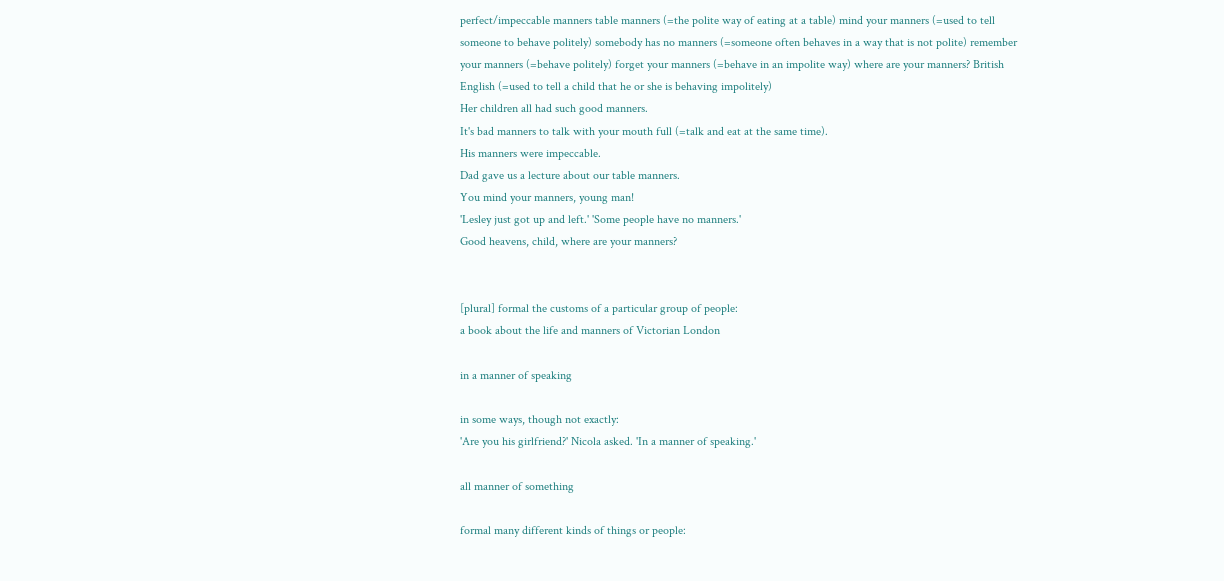perfect/impeccable manners table manners (=the polite way of eating at a table) mind your manners (=used to tell someone to behave politely) somebody has no manners (=someone often behaves in a way that is not polite) remember your manners (=behave politely) forget your manners (=behave in an impolite way) where are your manners? British English (=used to tell a child that he or she is behaving impolitely)
Her children all had such good manners.
It's bad manners to talk with your mouth full (=talk and eat at the same time).
His manners were impeccable.
Dad gave us a lecture about our table manners.
You mind your manners, young man!
'Lesley just got up and left.' 'Some people have no manners.'
Good heavens, child, where are your manners?


[plural] formal the customs of a particular group of people:
a book about the life and manners of Victorian London

in a manner of speaking

in some ways, though not exactly:
'Are you his girlfriend?' Nicola asked. 'In a manner of speaking.'

all manner of something

formal many different kinds of things or people: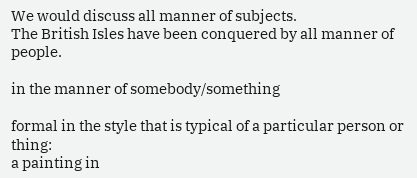We would discuss all manner of subjects.
The British Isles have been conquered by all manner of people.

in the manner of somebody/something

formal in the style that is typical of a particular person or thing:
a painting in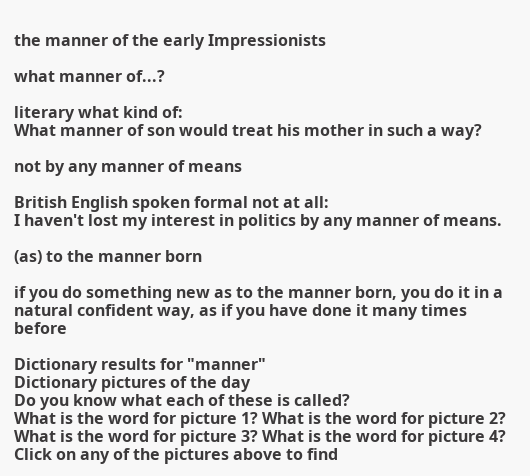the manner of the early Impressionists

what manner of...?

literary what kind of:
What manner of son would treat his mother in such a way?

not by any manner of means

British English spoken formal not at all:
I haven't lost my interest in politics by any manner of means.

(as) to the manner born

if you do something new as to the manner born, you do it in a natural confident way, as if you have done it many times before

Dictionary results for "manner"
Dictionary pictures of the day
Do you know what each of these is called?
What is the word for picture 1? What is the word for picture 2? What is the word for picture 3? What is the word for picture 4?
Click on any of the pictures above to find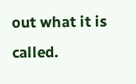out what it is called.